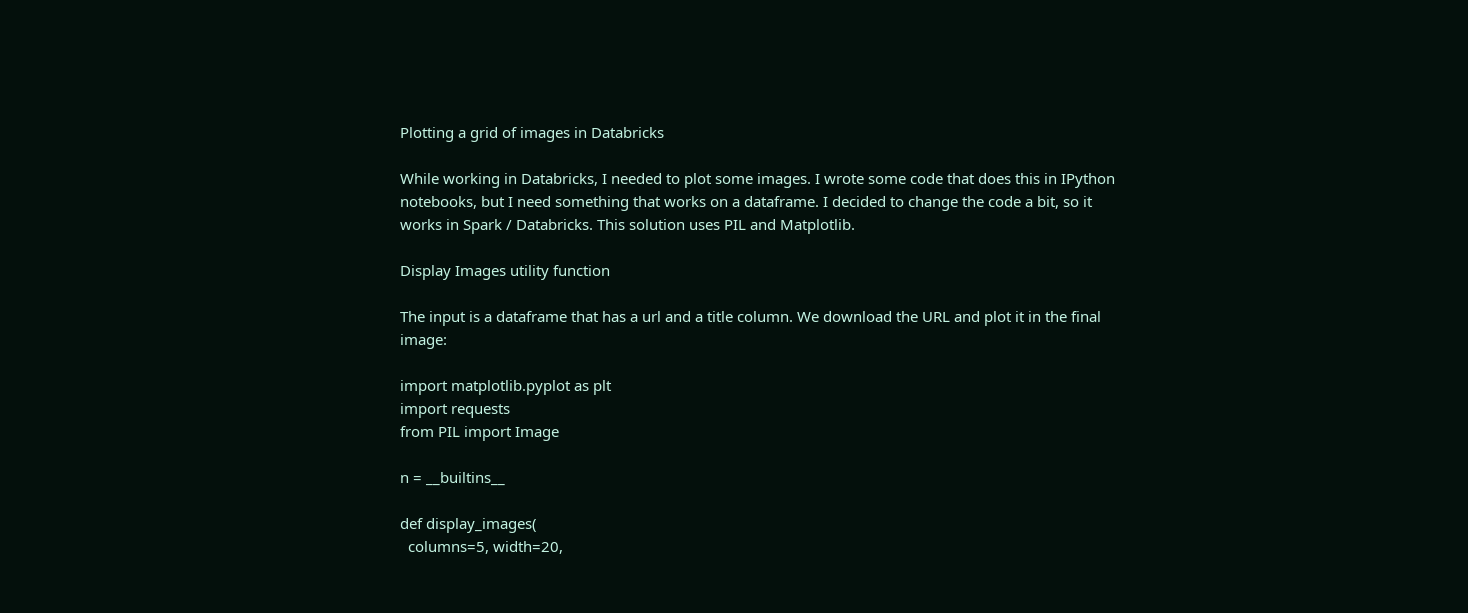Plotting a grid of images in Databricks

While working in Databricks, I needed to plot some images. I wrote some code that does this in IPython notebooks, but I need something that works on a dataframe. I decided to change the code a bit, so it works in Spark / Databricks. This solution uses PIL and Matplotlib.

Display Images utility function

The input is a dataframe that has a url and a title column. We download the URL and plot it in the final image:

import matplotlib.pyplot as plt
import requests
from PIL import Image

n = __builtins__

def display_images(
  columns=5, width=20,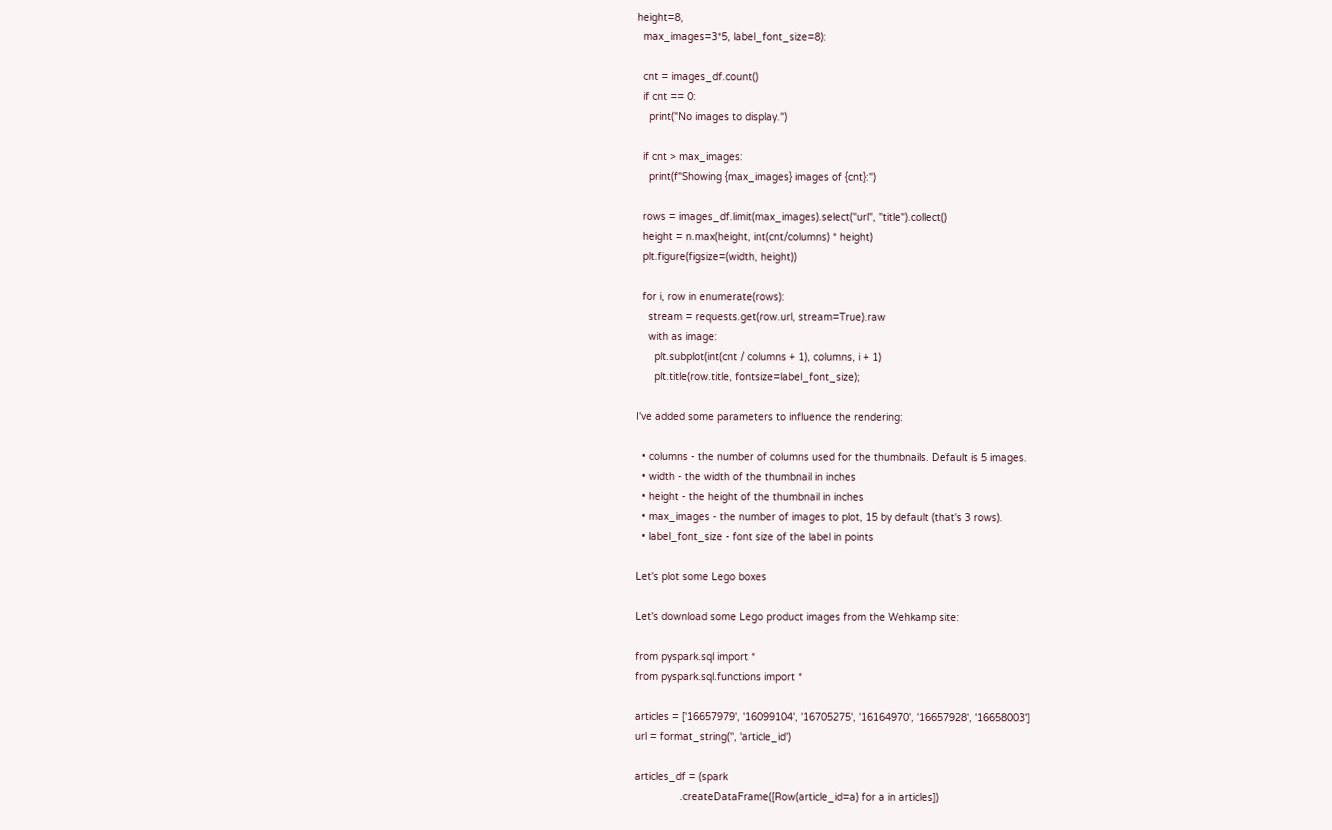height=8,
  max_images=3*5, label_font_size=8):

  cnt = images_df.count()
  if cnt == 0:
    print("No images to display.")

  if cnt > max_images:
    print(f"Showing {max_images} images of {cnt}:")

  rows = images_df.limit(max_images).select("url", "title").collect()
  height = n.max(height, int(cnt/columns) * height)
  plt.figure(figsize=(width, height))

  for i, row in enumerate(rows):
    stream = requests.get(row.url, stream=True).raw
    with as image:
      plt.subplot(int(cnt / columns + 1), columns, i + 1)
      plt.title(row.title, fontsize=label_font_size);

I've added some parameters to influence the rendering:

  • columns - the number of columns used for the thumbnails. Default is 5 images.
  • width - the width of the thumbnail in inches
  • height - the height of the thumbnail in inches
  • max_images - the number of images to plot, 15 by default (that's 3 rows).
  • label_font_size - font size of the label in points

Let's plot some Lego boxes

Let's download some Lego product images from the Wehkamp site:

from pyspark.sql import *
from pyspark.sql.functions import *

articles = ['16657979', '16099104', '16705275', '16164970', '16657928', '16658003']
url = format_string('', 'article_id')

articles_df = (spark
               .createDataFrame([Row(article_id=a) for a in articles])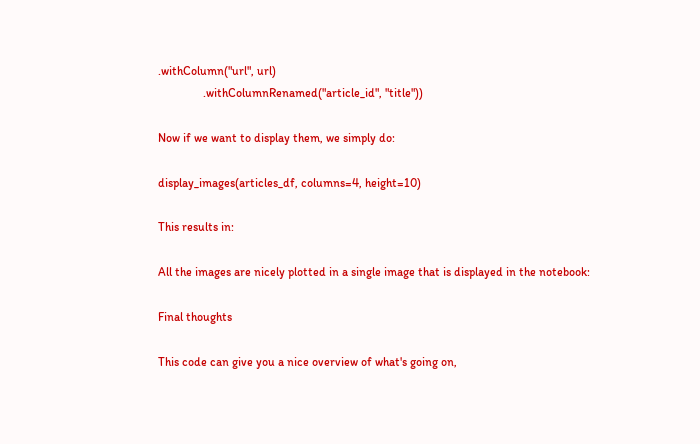.withColumn("url", url)
               .withColumnRenamed("article_id", "title"))

Now if we want to display them, we simply do:

display_images(articles_df, columns=4, height=10)

This results in:

All the images are nicely plotted in a single image that is displayed in the notebook:

Final thoughts

This code can give you a nice overview of what's going on,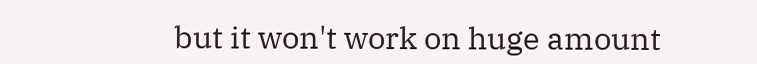but it won't work on huge amount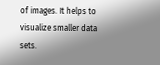of images. It helps to visualize smaller data sets.